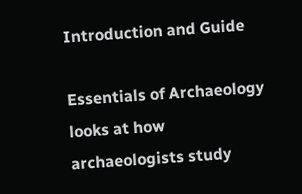Introduction and Guide

Essentials of Archaeology looks at how archaeologists study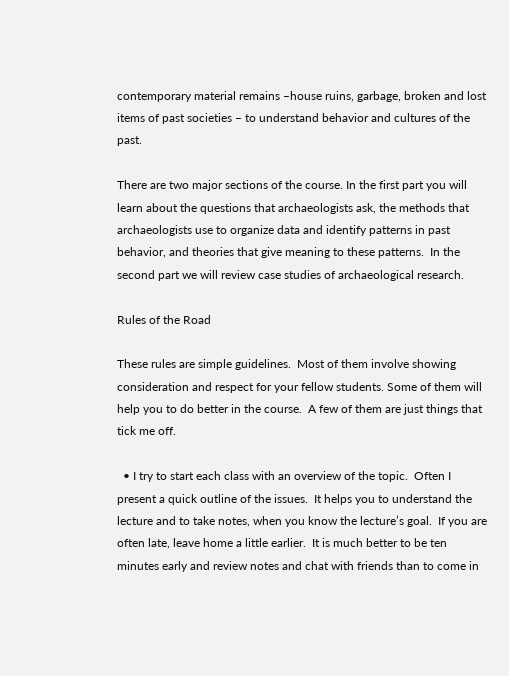contemporary material remains –house ruins, garbage, broken and lost items of past societies – to understand behavior and cultures of the past.

There are two major sections of the course. In the first part you will learn about the questions that archaeologists ask, the methods that archaeologists use to organize data and identify patterns in past behavior, and theories that give meaning to these patterns.  In the second part we will review case studies of archaeological research.

Rules of the Road

These rules are simple guidelines.  Most of them involve showing consideration and respect for your fellow students. Some of them will help you to do better in the course.  A few of them are just things that tick me off.

  • I try to start each class with an overview of the topic.  Often I present a quick outline of the issues.  It helps you to understand the lecture and to take notes, when you know the lecture’s goal.  If you are often late, leave home a little earlier.  It is much better to be ten minutes early and review notes and chat with friends than to come in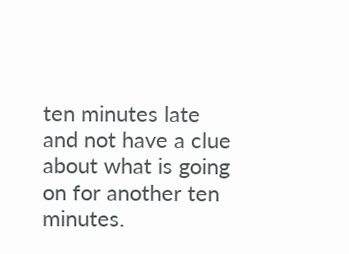ten minutes late and not have a clue about what is going on for another ten minutes.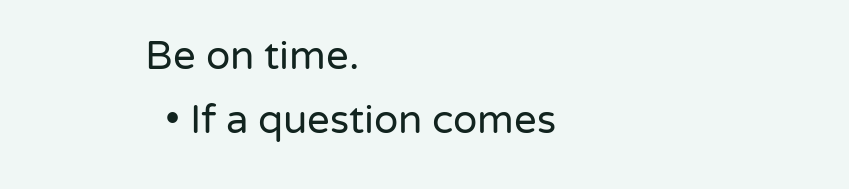Be on time.
  • If a question comes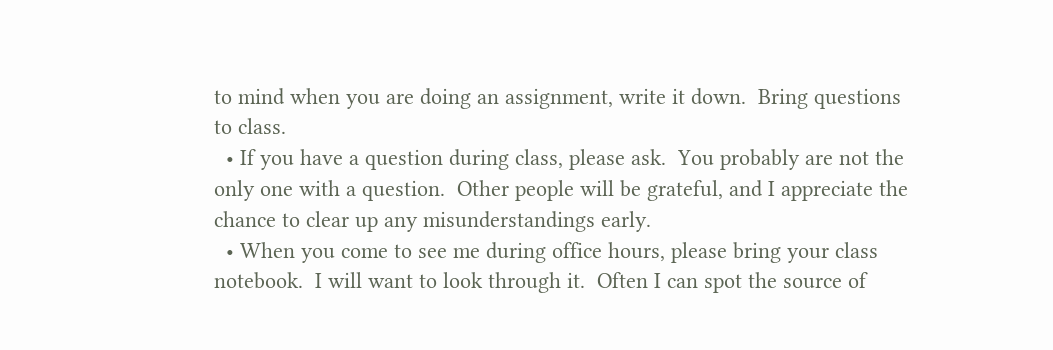to mind when you are doing an assignment, write it down.  Bring questions to class.
  • If you have a question during class, please ask.  You probably are not the only one with a question.  Other people will be grateful, and I appreciate the chance to clear up any misunderstandings early.
  • When you come to see me during office hours, please bring your class notebook.  I will want to look through it.  Often I can spot the source of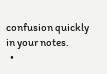confusion quickly in your notes.
  •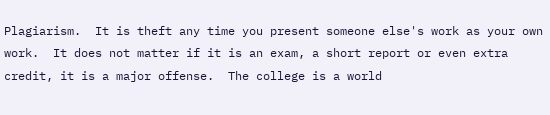Plagiarism.  It is theft any time you present someone else's work as your own work.  It does not matter if it is an exam, a short report or even extra credit, it is a major offense.  The college is a world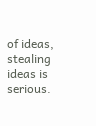of ideas, stealing ideas is serious.